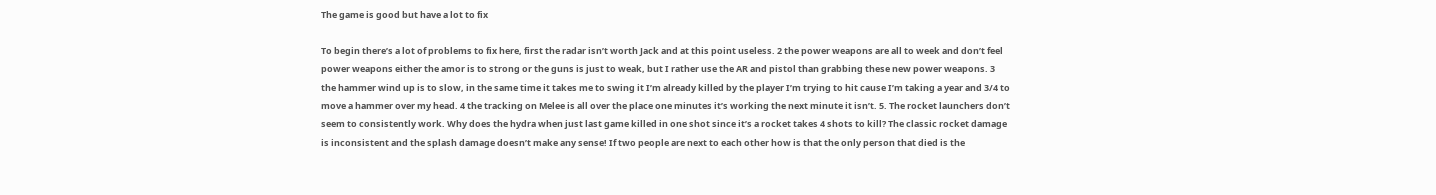The game is good but have a lot to fix

To begin there’s a lot of problems to fix here, first the radar isn’t worth Jack and at this point useless. 2 the power weapons are all to week and don’t feel power weapons either the amor is to strong or the guns is just to weak, but I rather use the AR and pistol than grabbing these new power weapons. 3 the hammer wind up is to slow, in the same time it takes me to swing it I’m already killed by the player I’m trying to hit cause I’m taking a year and 3/4 to move a hammer over my head. 4 the tracking on Melee is all over the place one minutes it’s working the next minute it isn’t. 5. The rocket launchers don’t seem to consistently work. Why does the hydra when just last game killed in one shot since it’s a rocket takes 4 shots to kill? The classic rocket damage is inconsistent and the splash damage doesn’t make any sense! If two people are next to each other how is that the only person that died is the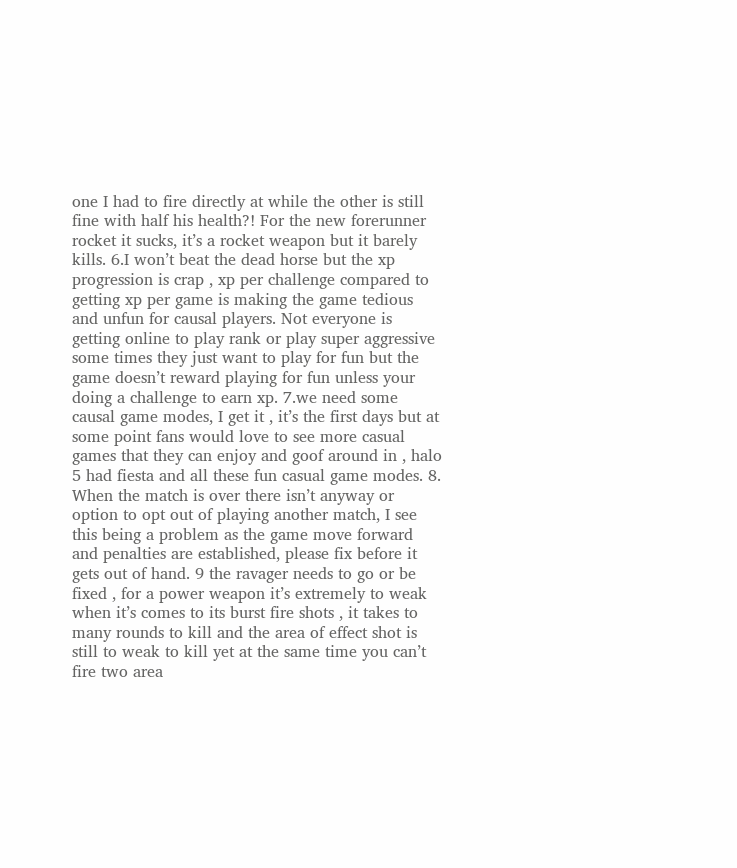one I had to fire directly at while the other is still fine with half his health?! For the new forerunner rocket it sucks, it’s a rocket weapon but it barely kills. 6.I won’t beat the dead horse but the xp progression is crap , xp per challenge compared to getting xp per game is making the game tedious and unfun for causal players. Not everyone is getting online to play rank or play super aggressive some times they just want to play for fun but the game doesn’t reward playing for fun unless your doing a challenge to earn xp. 7.we need some causal game modes, I get it , it’s the first days but at some point fans would love to see more casual games that they can enjoy and goof around in , halo 5 had fiesta and all these fun casual game modes. 8. When the match is over there isn’t anyway or option to opt out of playing another match, I see this being a problem as the game move forward and penalties are established, please fix before it gets out of hand. 9 the ravager needs to go or be fixed , for a power weapon it’s extremely to weak when it’s comes to its burst fire shots , it takes to many rounds to kill and the area of effect shot is still to weak to kill yet at the same time you can’t fire two area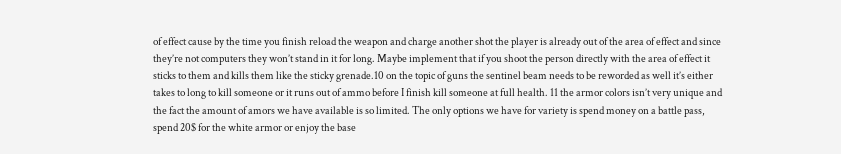of effect cause by the time you finish reload the weapon and charge another shot the player is already out of the area of effect and since they’re not computers they won’t stand in it for long. Maybe implement that if you shoot the person directly with the area of effect it sticks to them and kills them like the sticky grenade.10 on the topic of guns the sentinel beam needs to be reworded as well it’s either takes to long to kill someone or it runs out of ammo before I finish kill someone at full health. 11 the armor colors isn’t very unique and the fact the amount of amors we have available is so limited. The only options we have for variety is spend money on a battle pass, spend 20$ for the white armor or enjoy the base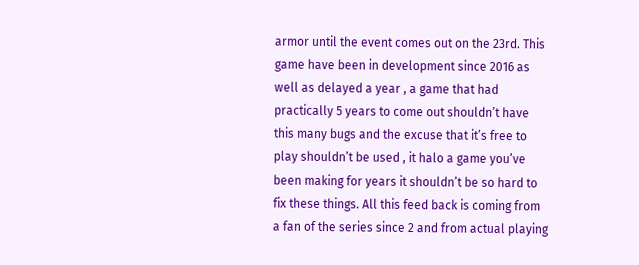armor until the event comes out on the 23rd. This game have been in development since 2016 as well as delayed a year , a game that had practically 5 years to come out shouldn’t have this many bugs and the excuse that it’s free to play shouldn’t be used , it halo a game you’ve been making for years it shouldn’t be so hard to fix these things. All this feed back is coming from a fan of the series since 2 and from actual playing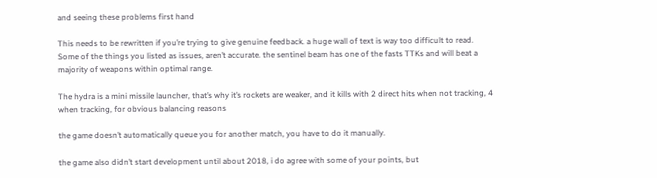and seeing these problems first hand

This needs to be rewritten if you’re trying to give genuine feedback. a huge wall of text is way too difficult to read.
Some of the things you listed as issues, aren’t accurate. the sentinel beam has one of the fasts TTKs and will beat a majority of weapons within optimal range.

The hydra is a mini missile launcher, that’s why it’s rockets are weaker, and it kills with 2 direct hits when not tracking, 4 when tracking, for obvious balancing reasons

the game doesn’t automatically queue you for another match, you have to do it manually.

the game also didn’t start development until about 2018, i do agree with some of your points, but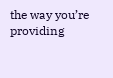the way you’re providing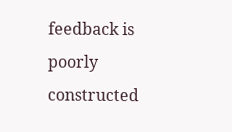feedback is poorly constructed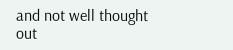and not well thought out